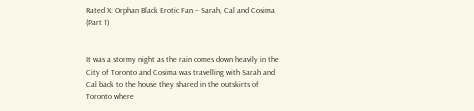Rated X: Orphan Black Erotic Fan – Sarah, Cal and Cosima (Part 1)


It was a stormy night as the rain comes down heavily in the City of Toronto and Cosima was travelling with Sarah and Cal back to the house they shared in the outskirts of Toronto where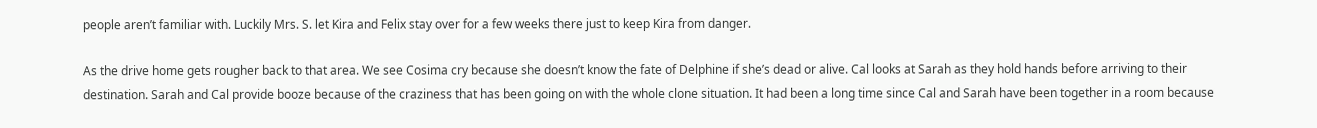people aren’t familiar with. Luckily Mrs. S. let Kira and Felix stay over for a few weeks there just to keep Kira from danger.

As the drive home gets rougher back to that area. We see Cosima cry because she doesn’t know the fate of Delphine if she’s dead or alive. Cal looks at Sarah as they hold hands before arriving to their destination. Sarah and Cal provide booze because of the craziness that has been going on with the whole clone situation. It had been a long time since Cal and Sarah have been together in a room because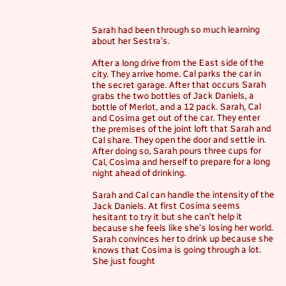Sarah had been through so much learning about her Sestra’s.

After a long drive from the East side of the city. They arrive home. Cal parks the car in the secret garage. After that occurs Sarah grabs the two bottles of Jack Daniels, a bottle of Merlot, and a 12 pack. Sarah, Cal and Cosima get out of the car. They enter the premises of the joint loft that Sarah and Cal share. They open the door and settle in. After doing so, Sarah pours three cups for Cal, Cosima and herself to prepare for a long night ahead of drinking.

Sarah and Cal can handle the intensity of the Jack Daniels. At first Cosima seems hesitant to try it but she can’t help it because she feels like she’s losing her world. Sarah convinces her to drink up because she knows that Cosima is going through a lot. She just fought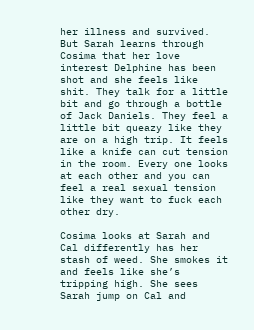her illness and survived. But Sarah learns through Cosima that her love interest Delphine has been shot and she feels like shit. They talk for a little bit and go through a bottle of Jack Daniels. They feel a little bit queazy like they are on a high trip. It feels like a knife can cut tension in the room. Every one looks at each other and you can feel a real sexual tension like they want to fuck each other dry.

Cosima looks at Sarah and Cal differently has her stash of weed. She smokes it and feels like she’s tripping high. She sees Sarah jump on Cal and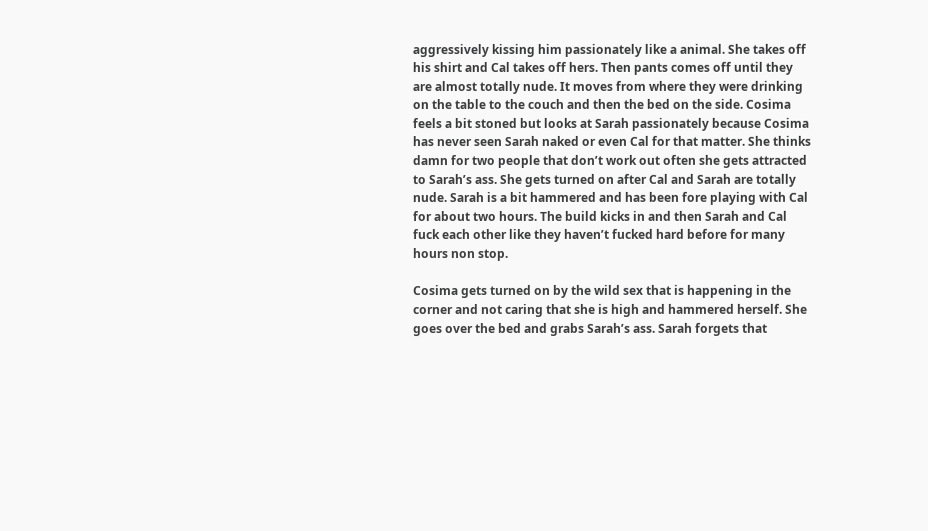aggressively kissing him passionately like a animal. She takes off his shirt and Cal takes off hers. Then pants comes off until they are almost totally nude. It moves from where they were drinking on the table to the couch and then the bed on the side. Cosima feels a bit stoned but looks at Sarah passionately because Cosima has never seen Sarah naked or even Cal for that matter. She thinks damn for two people that don’t work out often she gets attracted to Sarah’s ass. She gets turned on after Cal and Sarah are totally nude. Sarah is a bit hammered and has been fore playing with Cal for about two hours. The build kicks in and then Sarah and Cal fuck each other like they haven’t fucked hard before for many hours non stop.

Cosima gets turned on by the wild sex that is happening in the corner and not caring that she is high and hammered herself. She goes over the bed and grabs Sarah’s ass. Sarah forgets that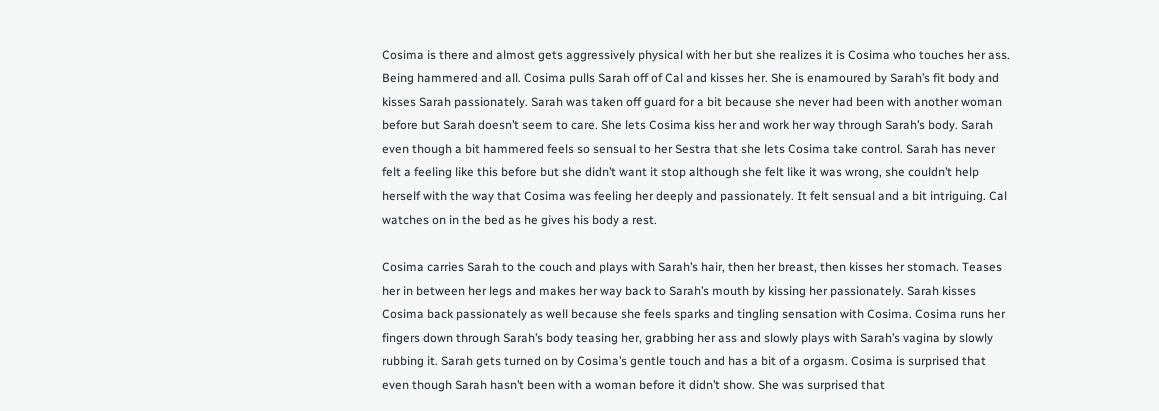Cosima is there and almost gets aggressively physical with her but she realizes it is Cosima who touches her ass. Being hammered and all. Cosima pulls Sarah off of Cal and kisses her. She is enamoured by Sarah’s fit body and kisses Sarah passionately. Sarah was taken off guard for a bit because she never had been with another woman before but Sarah doesn’t seem to care. She lets Cosima kiss her and work her way through Sarah’s body. Sarah even though a bit hammered feels so sensual to her Sestra that she lets Cosima take control. Sarah has never felt a feeling like this before but she didn’t want it stop although she felt like it was wrong, she couldn’t help herself with the way that Cosima was feeling her deeply and passionately. It felt sensual and a bit intriguing. Cal watches on in the bed as he gives his body a rest.

Cosima carries Sarah to the couch and plays with Sarah’s hair, then her breast, then kisses her stomach. Teases her in between her legs and makes her way back to Sarah’s mouth by kissing her passionately. Sarah kisses Cosima back passionately as well because she feels sparks and tingling sensation with Cosima. Cosima runs her fingers down through Sarah’s body teasing her, grabbing her ass and slowly plays with Sarah’s vagina by slowly rubbing it. Sarah gets turned on by Cosima’s gentle touch and has a bit of a orgasm. Cosima is surprised that even though Sarah hasn’t been with a woman before it didn’t show. She was surprised that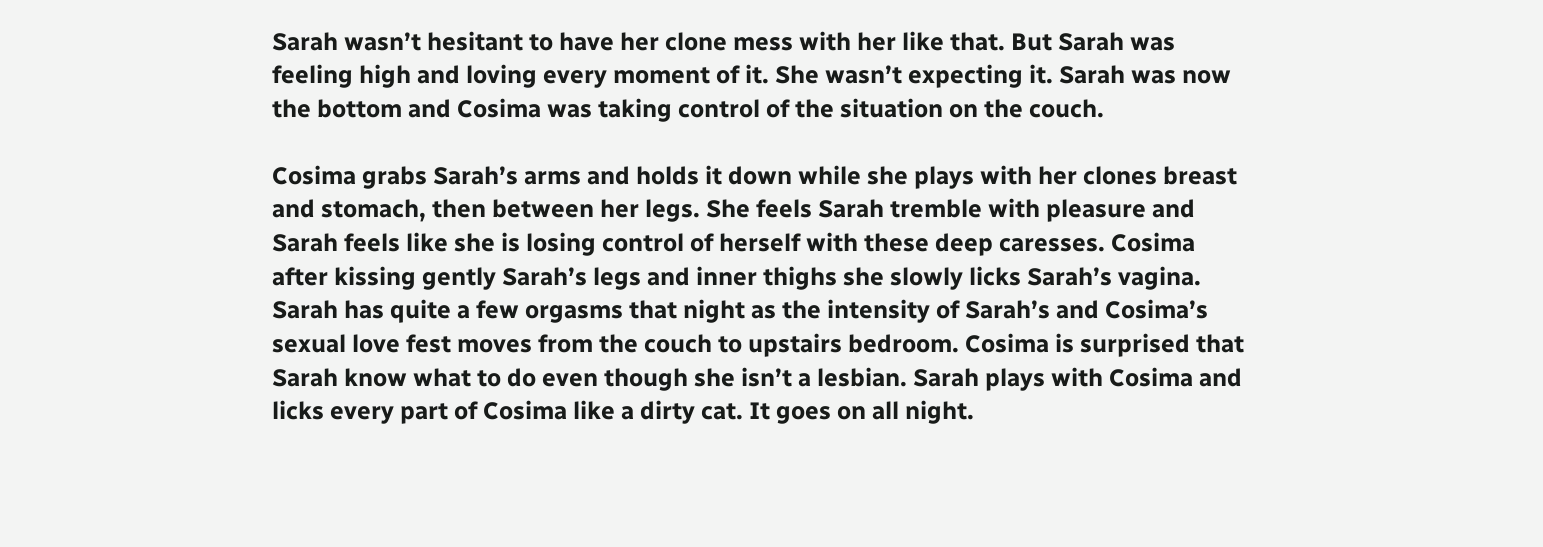Sarah wasn’t hesitant to have her clone mess with her like that. But Sarah was feeling high and loving every moment of it. She wasn’t expecting it. Sarah was now the bottom and Cosima was taking control of the situation on the couch.

Cosima grabs Sarah’s arms and holds it down while she plays with her clones breast and stomach, then between her legs. She feels Sarah tremble with pleasure and Sarah feels like she is losing control of herself with these deep caresses. Cosima after kissing gently Sarah’s legs and inner thighs she slowly licks Sarah’s vagina. Sarah has quite a few orgasms that night as the intensity of Sarah’s and Cosima’s sexual love fest moves from the couch to upstairs bedroom. Cosima is surprised that Sarah know what to do even though she isn’t a lesbian. Sarah plays with Cosima and licks every part of Cosima like a dirty cat. It goes on all night.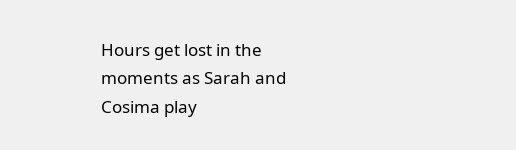Hours get lost in the moments as Sarah and Cosima play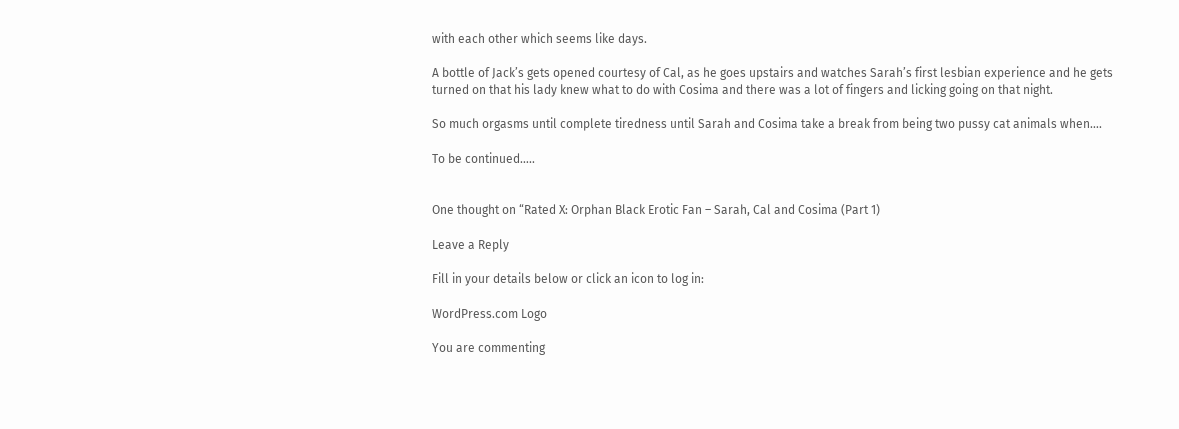with each other which seems like days.

A bottle of Jack’s gets opened courtesy of Cal, as he goes upstairs and watches Sarah’s first lesbian experience and he gets turned on that his lady knew what to do with Cosima and there was a lot of fingers and licking going on that night.

So much orgasms until complete tiredness until Sarah and Cosima take a break from being two pussy cat animals when….

To be continued…..


One thought on “Rated X: Orphan Black Erotic Fan – Sarah, Cal and Cosima (Part 1)

Leave a Reply

Fill in your details below or click an icon to log in:

WordPress.com Logo

You are commenting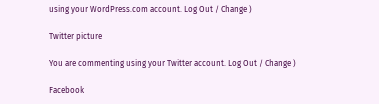using your WordPress.com account. Log Out / Change )

Twitter picture

You are commenting using your Twitter account. Log Out / Change )

Facebook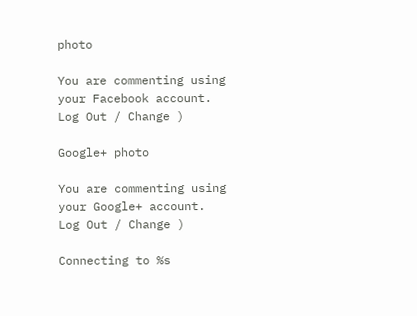photo

You are commenting using your Facebook account. Log Out / Change )

Google+ photo

You are commenting using your Google+ account. Log Out / Change )

Connecting to %s